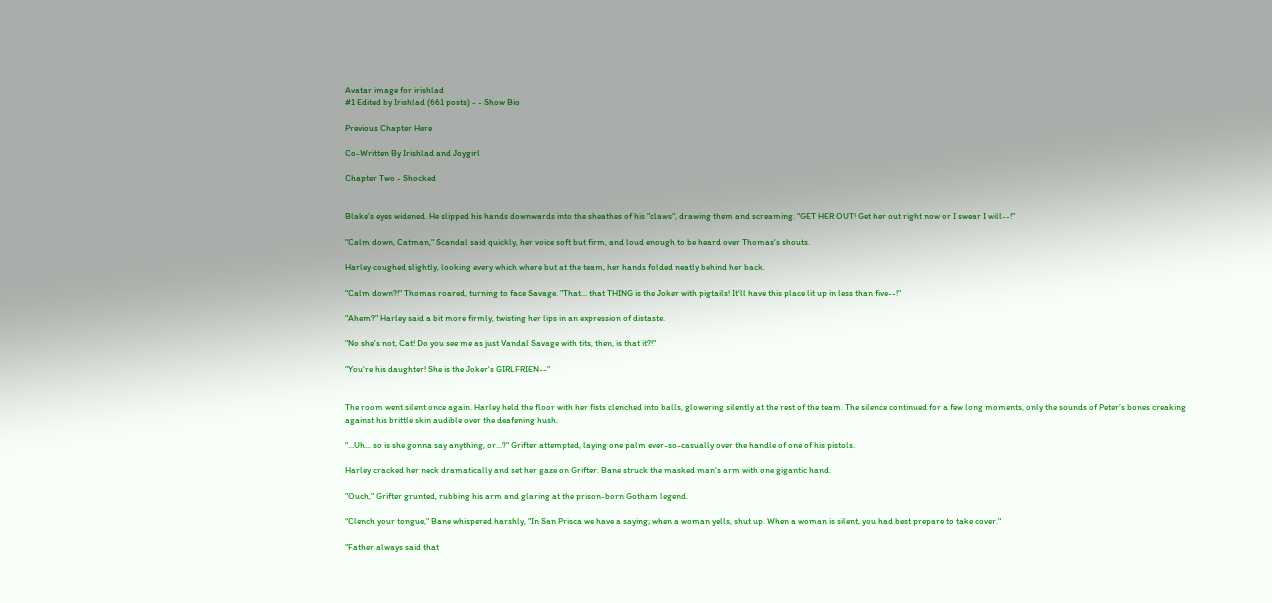Avatar image for irishlad
#1 Edited by Irishlad (661 posts) - - Show Bio

Previous Chapter Here

Co-Written By Irishlad and Joygirl

Chapter Two - Shocked


Blake's eyes widened. He slipped his hands downwards into the sheathes of his "claws", drawing them and screaming. "GET HER OUT! Get her out right now or I swear I will--!"

"Calm down, Catman," Scandal said quickly, her voice soft but firm, and loud enough to be heard over Thomas's shouts.

Harley coughed slightly, looking every which where but at the team, her hands folded neatly behind her back.

"Calm down?!" Thomas roared, turning to face Savage. "That... that THING is the Joker with pigtails! It'll have this place lit up in less than five--!"

"Ahem?" Harley said a bit more firmly, twisting her lips in an expression of distaste.

"No she's not, Cat! Do you see me as just Vandal Savage with tits, then, is that it?!"

"You're his daughter! She is the Joker's GIRLFRIEN--"


The room went silent once again. Harley held the floor with her fists clenched into balls, glowering silently at the rest of the team. The silence continued for a few long moments, only the sounds of Peter’s bones creaking against his brittle skin audible over the deafening hush.

"...Uh... so is she gonna say anything, or...?" Grifter attempted, laying one palm ever-so-casually over the handle of one of his pistols.

Harley cracked her neck dramatically and set her gaze on Grifter. Bane struck the masked man's arm with one gigantic hand.

"Ouch," Grifter grunted, rubbing his arm and glaring at the prison-born Gotham legend.

“Clench your tongue," Bane whispered harshly, "In San Prisca we have a saying; when a woman yells, shut up. When a woman is silent, you had best prepare to take cover."

"Father always said that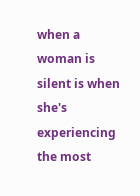when a woman is silent is when she's experiencing the most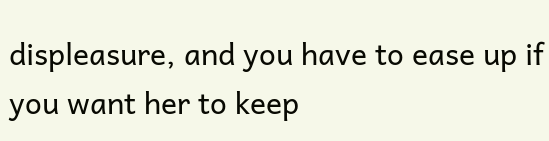displeasure, and you have to ease up if you want her to keep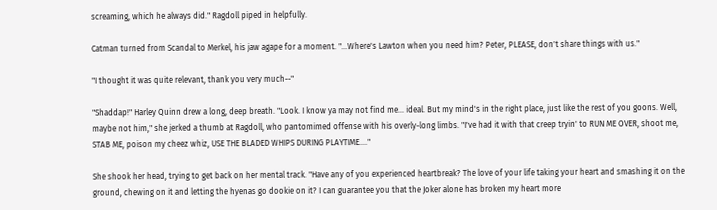screaming, which he always did." Ragdoll piped in helpfully.

Catman turned from Scandal to Merkel, his jaw agape for a moment. "...Where's Lawton when you need him? Peter, PLEASE, don't share things with us."

"I thought it was quite relevant, thank you very much--"

"Shaddap!" Harley Quinn drew a long, deep breath. "Look. I know ya may not find me... ideal. But my mind's in the right place, just like the rest of you goons. Well, maybe not him," she jerked a thumb at Ragdoll, who pantomimed offense with his overly-long limbs. "I've had it with that creep tryin' to RUN ME OVER, shoot me, STAB ME, poison my cheez whiz, USE THE BLADED WHIPS DURING PLAYTIME...."

She shook her head, trying to get back on her mental track. "Have any of you experienced heartbreak? The love of your life taking your heart and smashing it on the ground, chewing on it and letting the hyenas go dookie on it? I can guarantee you that the Joker alone has broken my heart more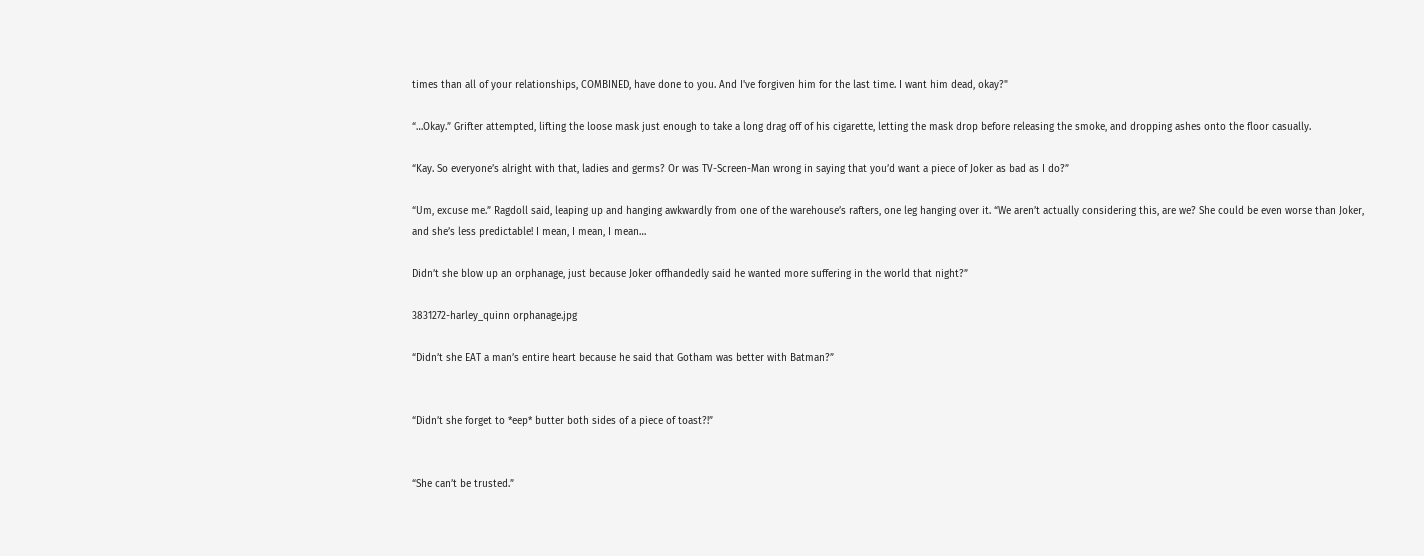times than all of your relationships, COMBINED, have done to you. And I've forgiven him for the last time. I want him dead, okay?"

“…Okay.” Grifter attempted, lifting the loose mask just enough to take a long drag off of his cigarette, letting the mask drop before releasing the smoke, and dropping ashes onto the floor casually.

“Kay. So everyone’s alright with that, ladies and germs? Or was TV-Screen-Man wrong in saying that you’d want a piece of Joker as bad as I do?”

“Um, excuse me.” Ragdoll said, leaping up and hanging awkwardly from one of the warehouse’s rafters, one leg hanging over it. “We aren’t actually considering this, are we? She could be even worse than Joker, and she’s less predictable! I mean, I mean, I mean…

Didn’t she blow up an orphanage, just because Joker offhandedly said he wanted more suffering in the world that night?”

3831272-harley_quinn orphanage.jpg

“Didn’t she EAT a man’s entire heart because he said that Gotham was better with Batman?”


“Didn’t she forget to *eep* butter both sides of a piece of toast?!”


“She can’t be trusted.”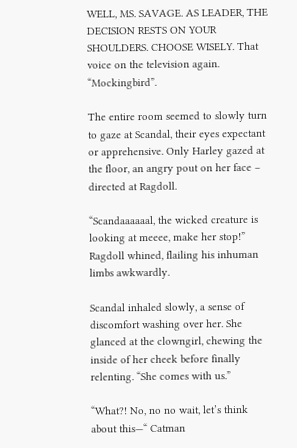WELL, MS. SAVAGE. AS LEADER, THE DECISION RESTS ON YOUR SHOULDERS. CHOOSE WISELY. That voice on the television again. “Mockingbird”.

The entire room seemed to slowly turn to gaze at Scandal, their eyes expectant or apprehensive. Only Harley gazed at the floor, an angry pout on her face – directed at Ragdoll.

“Scandaaaaaal, the wicked creature is looking at meeee, make her stop!” Ragdoll whined, flailing his inhuman limbs awkwardly.

Scandal inhaled slowly, a sense of discomfort washing over her. She glanced at the clowngirl, chewing the inside of her cheek before finally relenting. “She comes with us.”

“What?! No, no no wait, let’s think about this—“ Catman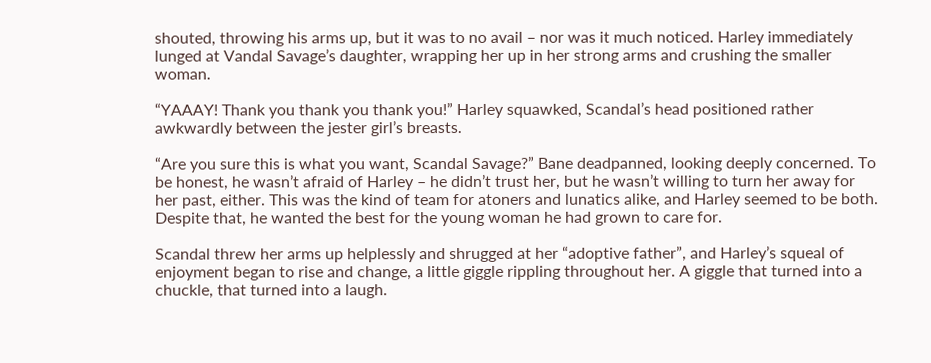shouted, throwing his arms up, but it was to no avail – nor was it much noticed. Harley immediately lunged at Vandal Savage’s daughter, wrapping her up in her strong arms and crushing the smaller woman.

“YAAAY! Thank you thank you thank you!” Harley squawked, Scandal’s head positioned rather awkwardly between the jester girl’s breasts.

“Are you sure this is what you want, Scandal Savage?” Bane deadpanned, looking deeply concerned. To be honest, he wasn’t afraid of Harley – he didn’t trust her, but he wasn’t willing to turn her away for her past, either. This was the kind of team for atoners and lunatics alike, and Harley seemed to be both. Despite that, he wanted the best for the young woman he had grown to care for.

Scandal threw her arms up helplessly and shrugged at her “adoptive father”, and Harley’s squeal of enjoyment began to rise and change, a little giggle rippling throughout her. A giggle that turned into a chuckle, that turned into a laugh.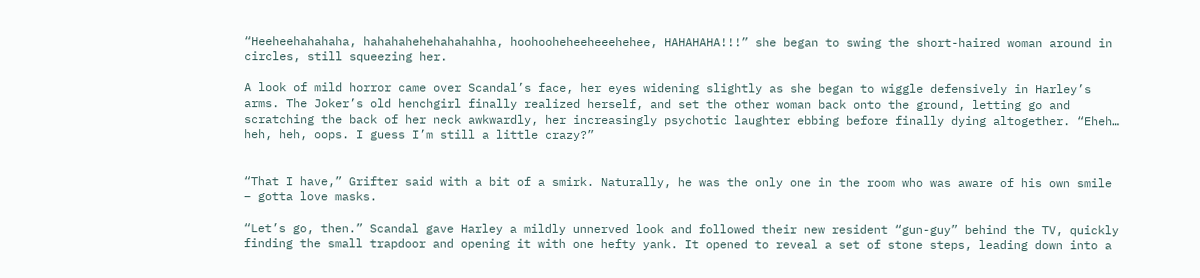“Heeheehahahaha, hahahahehehahahahha, hoohooheheeheeehehee, HAHAHAHA!!!” she began to swing the short-haired woman around in circles, still squeezing her.

A look of mild horror came over Scandal’s face, her eyes widening slightly as she began to wiggle defensively in Harley’s arms. The Joker’s old henchgirl finally realized herself, and set the other woman back onto the ground, letting go and scratching the back of her neck awkwardly, her increasingly psychotic laughter ebbing before finally dying altogether. “Eheh… heh, heh, oops. I guess I’m still a little crazy?”


“That I have,” Grifter said with a bit of a smirk. Naturally, he was the only one in the room who was aware of his own smile – gotta love masks.

“Let’s go, then.” Scandal gave Harley a mildly unnerved look and followed their new resident “gun-guy” behind the TV, quickly finding the small trapdoor and opening it with one hefty yank. It opened to reveal a set of stone steps, leading down into a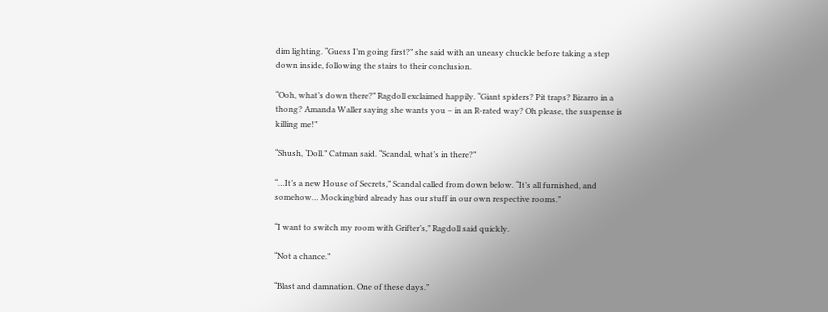dim lighting. “Guess I’m going first?” she said with an uneasy chuckle before taking a step down inside, following the stairs to their conclusion.

“Ooh, what’s down there?” Ragdoll exclaimed happily. “Giant spiders? Pit traps? Bizarro in a thong? Amanda Waller saying she wants you – in an R-rated way? Oh please, the suspense is killing me!”

“Shush, ‘Doll.” Catman said. “Scandal, what’s in there?”

“…It’s a new House of Secrets,” Scandal called from down below. “It’s all furnished, and somehow… Mockingbird already has our stuff in our own respective rooms.”

“I want to switch my room with Grifter’s,” Ragdoll said quickly.

“Not a chance.”

“Blast and damnation. One of these days.”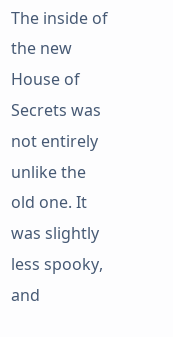The inside of the new House of Secrets was not entirely unlike the old one. It was slightly less spooky, and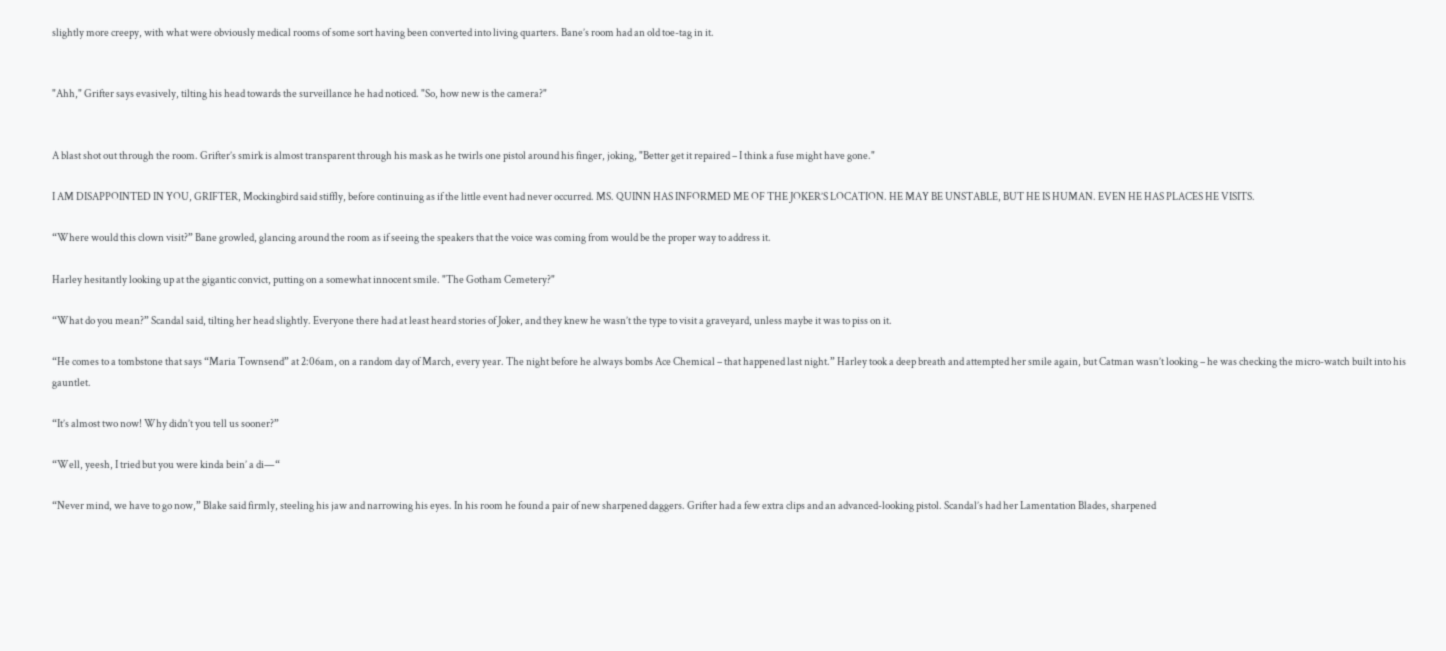slightly more creepy, with what were obviously medical rooms of some sort having been converted into living quarters. Bane’s room had an old toe-tag in it.


"Ahh," Grifter says evasively, tilting his head towards the surveillance he had noticed. "So, how new is the camera?"


A blast shot out through the room. Grifter’s smirk is almost transparent through his mask as he twirls one pistol around his finger, joking, "Better get it repaired – I think a fuse might have gone."

I AM DISAPPOINTED IN YOU, GRIFTER, Mockingbird said stiffly, before continuing as if the little event had never occurred. MS. QUINN HAS INFORMED ME OF THE JOKER’S LOCATION. HE MAY BE UNSTABLE, BUT HE IS HUMAN. EVEN HE HAS PLACES HE VISITS.

“Where would this clown visit?” Bane growled, glancing around the room as if seeing the speakers that the voice was coming from would be the proper way to address it.

Harley hesitantly looking up at the gigantic convict, putting on a somewhat innocent smile. "The Gotham Cemetery?"

“What do you mean?” Scandal said, tilting her head slightly. Everyone there had at least heard stories of Joker, and they knew he wasn’t the type to visit a graveyard, unless maybe it was to piss on it.

“He comes to a tombstone that says “Maria Townsend” at 2:06am, on a random day of March, every year. The night before he always bombs Ace Chemical – that happened last night.” Harley took a deep breath and attempted her smile again, but Catman wasn’t looking – he was checking the micro-watch built into his gauntlet.

“It’s almost two now! Why didn’t you tell us sooner?”

“Well, yeesh, I tried but you were kinda bein’ a di—“

“Never mind, we have to go now,” Blake said firmly, steeling his jaw and narrowing his eyes. In his room he found a pair of new sharpened daggers. Grifter had a few extra clips and an advanced-looking pistol. Scandal’s had her Lamentation Blades, sharpened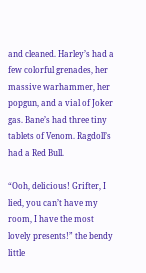and cleaned. Harley’s had a few colorful grenades, her massive warhammer, her popgun, and a vial of Joker gas. Bane’s had three tiny tablets of Venom. Ragdoll’s had a Red Bull.

“Ooh, delicious! Grifter, I lied, you can’t have my room, I have the most lovely presents!” the bendy little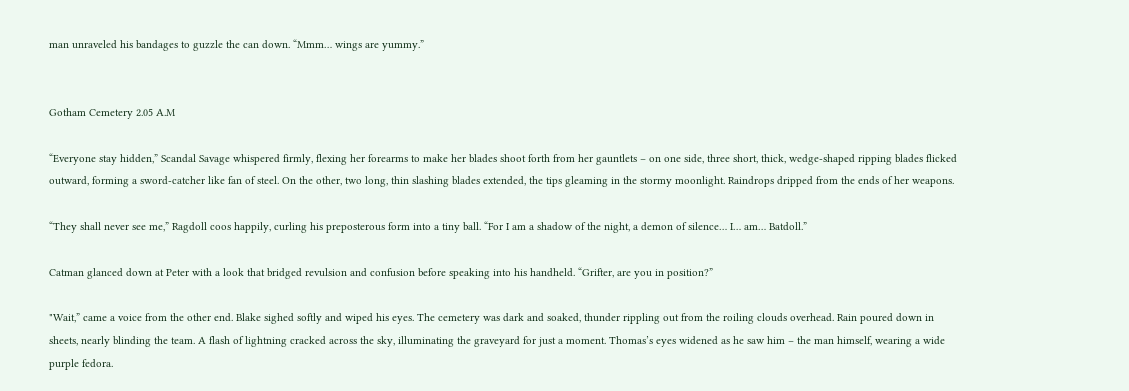man unraveled his bandages to guzzle the can down. “Mmm… wings are yummy.”


Gotham Cemetery 2.05 A.M

“Everyone stay hidden,” Scandal Savage whispered firmly, flexing her forearms to make her blades shoot forth from her gauntlets – on one side, three short, thick, wedge-shaped ripping blades flicked outward, forming a sword-catcher like fan of steel. On the other, two long, thin slashing blades extended, the tips gleaming in the stormy moonlight. Raindrops dripped from the ends of her weapons.

“They shall never see me,” Ragdoll coos happily, curling his preposterous form into a tiny ball. “For I am a shadow of the night, a demon of silence… I… am… Batdoll.”

Catman glanced down at Peter with a look that bridged revulsion and confusion before speaking into his handheld. “Grifter, are you in position?”

"Wait,” came a voice from the other end. Blake sighed softly and wiped his eyes. The cemetery was dark and soaked, thunder rippling out from the roiling clouds overhead. Rain poured down in sheets, nearly blinding the team. A flash of lightning cracked across the sky, illuminating the graveyard for just a moment. Thomas’s eyes widened as he saw him – the man himself, wearing a wide purple fedora.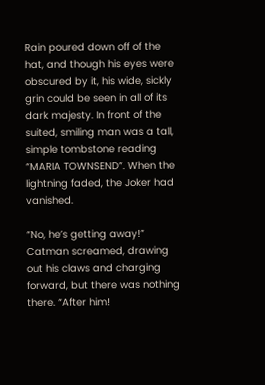Rain poured down off of the hat, and though his eyes were obscured by it, his wide, sickly grin could be seen in all of its dark majesty. In front of the suited, smiling man was a tall, simple tombstone reading “MARIA TOWNSEND”. When the lightning faded, the Joker had vanished.

“No, he’s getting away!” Catman screamed, drawing out his claws and charging forward, but there was nothing there. “After him!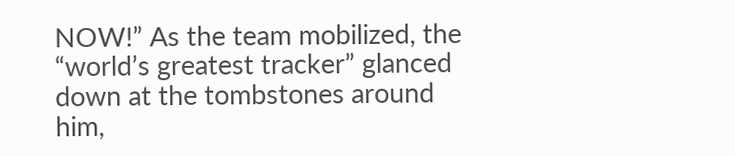NOW!” As the team mobilized, the “world’s greatest tracker” glanced down at the tombstones around him,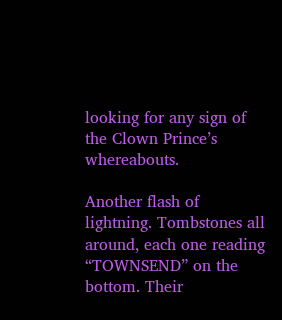looking for any sign of the Clown Prince’s whereabouts.

Another flash of lightning. Tombstones all around, each one reading “TOWNSEND” on the bottom. Their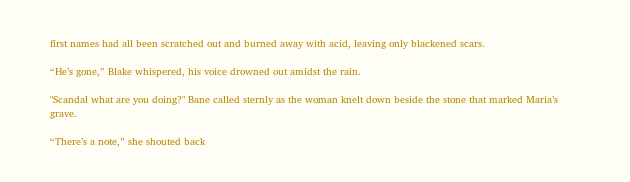first names had all been scratched out and burned away with acid, leaving only blackened scars.

“He’s gone,” Blake whispered, his voice drowned out amidst the rain.

"Scandal what are you doing?" Bane called sternly as the woman knelt down beside the stone that marked Maria’s grave.

“There’s a note,” she shouted back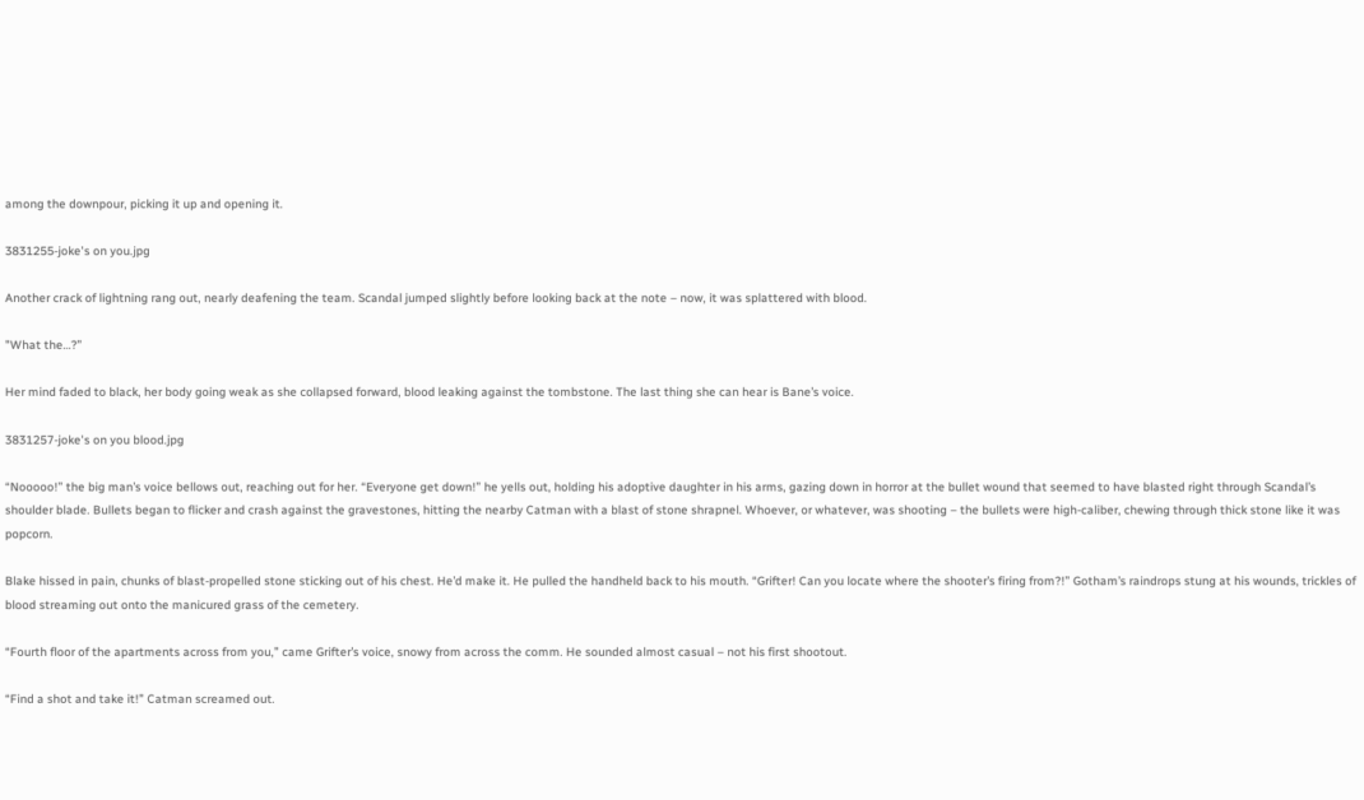among the downpour, picking it up and opening it.

3831255-joke's on you.jpg

Another crack of lightning rang out, nearly deafening the team. Scandal jumped slightly before looking back at the note – now, it was splattered with blood.

"What the…?”

Her mind faded to black, her body going weak as she collapsed forward, blood leaking against the tombstone. The last thing she can hear is Bane’s voice.

3831257-joke's on you blood.jpg

“Nooooo!” the big man’s voice bellows out, reaching out for her. “Everyone get down!” he yells out, holding his adoptive daughter in his arms, gazing down in horror at the bullet wound that seemed to have blasted right through Scandal’s shoulder blade. Bullets began to flicker and crash against the gravestones, hitting the nearby Catman with a blast of stone shrapnel. Whoever, or whatever, was shooting – the bullets were high-caliber, chewing through thick stone like it was popcorn.

Blake hissed in pain, chunks of blast-propelled stone sticking out of his chest. He’d make it. He pulled the handheld back to his mouth. “Grifter! Can you locate where the shooter’s firing from?!” Gotham’s raindrops stung at his wounds, trickles of blood streaming out onto the manicured grass of the cemetery.

“Fourth floor of the apartments across from you,” came Grifter’s voice, snowy from across the comm. He sounded almost casual – not his first shootout.

“Find a shot and take it!” Catman screamed out.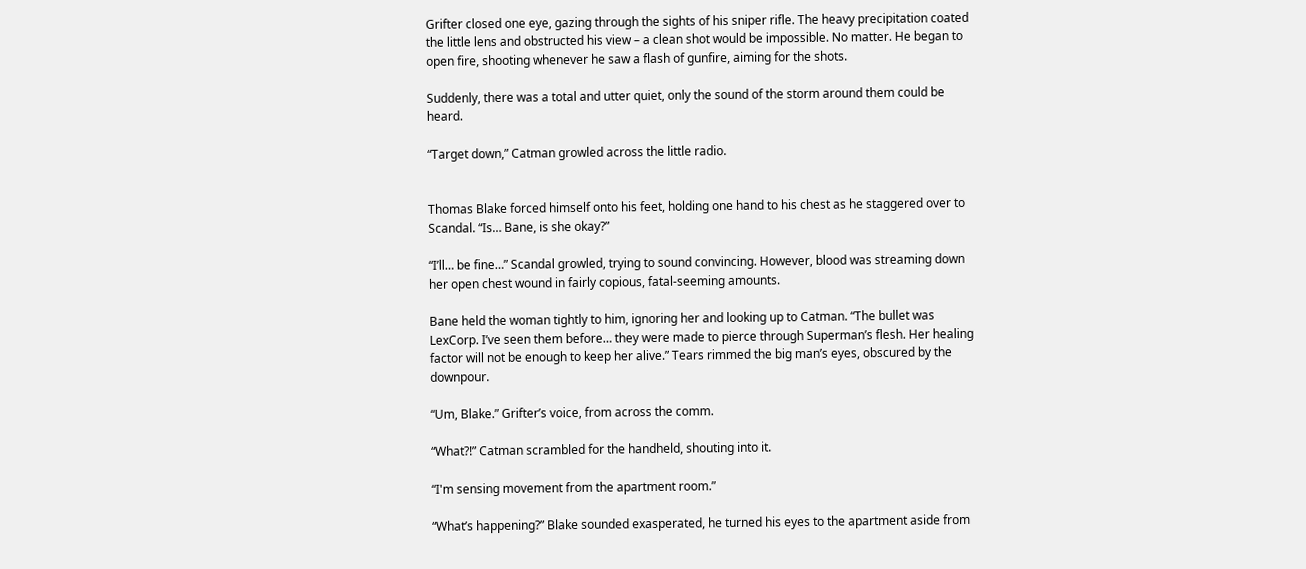Grifter closed one eye, gazing through the sights of his sniper rifle. The heavy precipitation coated the little lens and obstructed his view – a clean shot would be impossible. No matter. He began to open fire, shooting whenever he saw a flash of gunfire, aiming for the shots.

Suddenly, there was a total and utter quiet, only the sound of the storm around them could be heard.

“Target down,” Catman growled across the little radio.


Thomas Blake forced himself onto his feet, holding one hand to his chest as he staggered over to Scandal. “Is… Bane, is she okay?”

“I’ll… be fine…” Scandal growled, trying to sound convincing. However, blood was streaming down her open chest wound in fairly copious, fatal-seeming amounts.

Bane held the woman tightly to him, ignoring her and looking up to Catman. “The bullet was LexCorp. I’ve seen them before… they were made to pierce through Superman’s flesh. Her healing factor will not be enough to keep her alive.” Tears rimmed the big man’s eyes, obscured by the downpour.

“Um, Blake.” Grifter’s voice, from across the comm.

“What?!” Catman scrambled for the handheld, shouting into it.

“I'm sensing movement from the apartment room.”

“What’s happening?” Blake sounded exasperated, he turned his eyes to the apartment aside from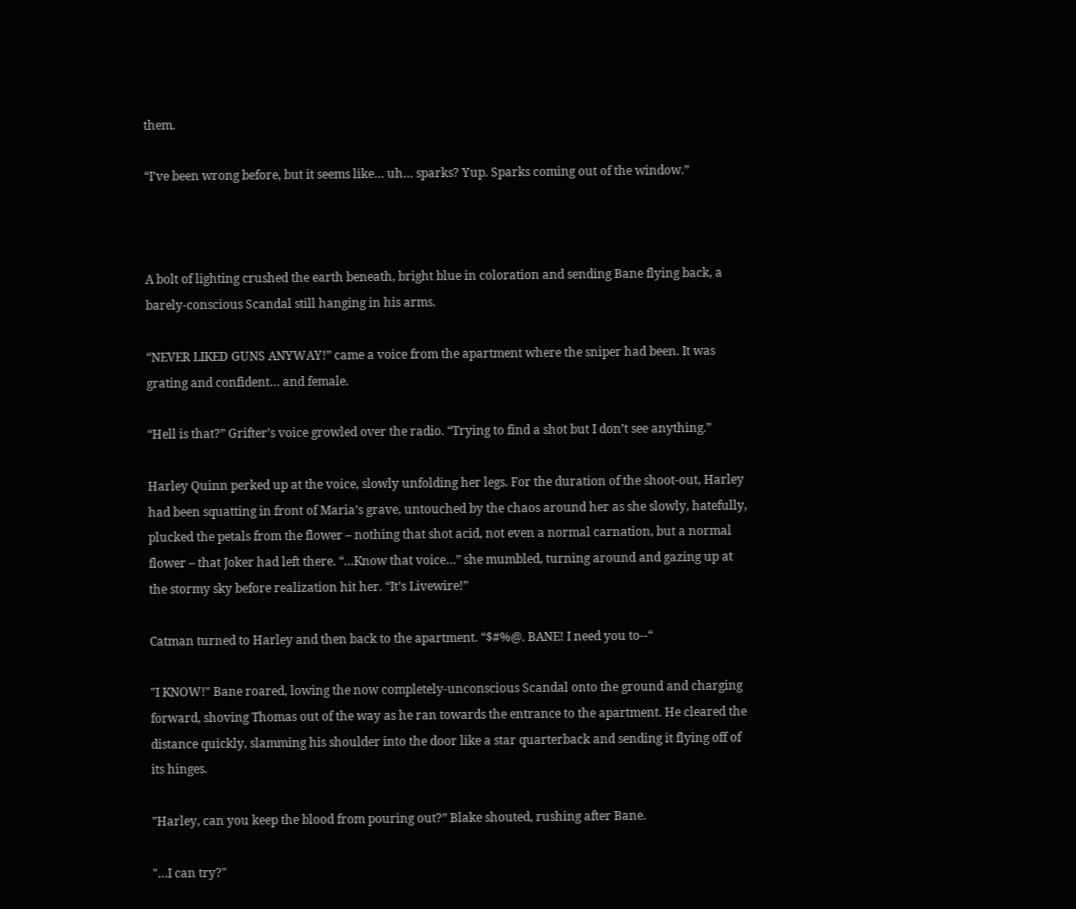them.

“I’ve been wrong before, but it seems like… uh… sparks? Yup. Sparks coming out of the window.”



A bolt of lighting crushed the earth beneath, bright blue in coloration and sending Bane flying back, a barely-conscious Scandal still hanging in his arms.

“NEVER LIKED GUNS ANYWAY!” came a voice from the apartment where the sniper had been. It was grating and confident… and female.

“Hell is that?” Grifter’s voice growled over the radio. “Trying to find a shot but I don’t see anything.”

Harley Quinn perked up at the voice, slowly unfolding her legs. For the duration of the shoot-out, Harley had been squatting in front of Maria’s grave, untouched by the chaos around her as she slowly, hatefully, plucked the petals from the flower – nothing that shot acid, not even a normal carnation, but a normal flower – that Joker had left there. “…Know that voice…” she mumbled, turning around and gazing up at the stormy sky before realization hit her. “It’s Livewire!”

Catman turned to Harley and then back to the apartment. “$#%@. BANE! I need you to--“

"I KNOW!" Bane roared, lowing the now completely-unconscious Scandal onto the ground and charging forward, shoving Thomas out of the way as he ran towards the entrance to the apartment. He cleared the distance quickly, slamming his shoulder into the door like a star quarterback and sending it flying off of its hinges.

"Harley, can you keep the blood from pouring out?” Blake shouted, rushing after Bane.

"…I can try?"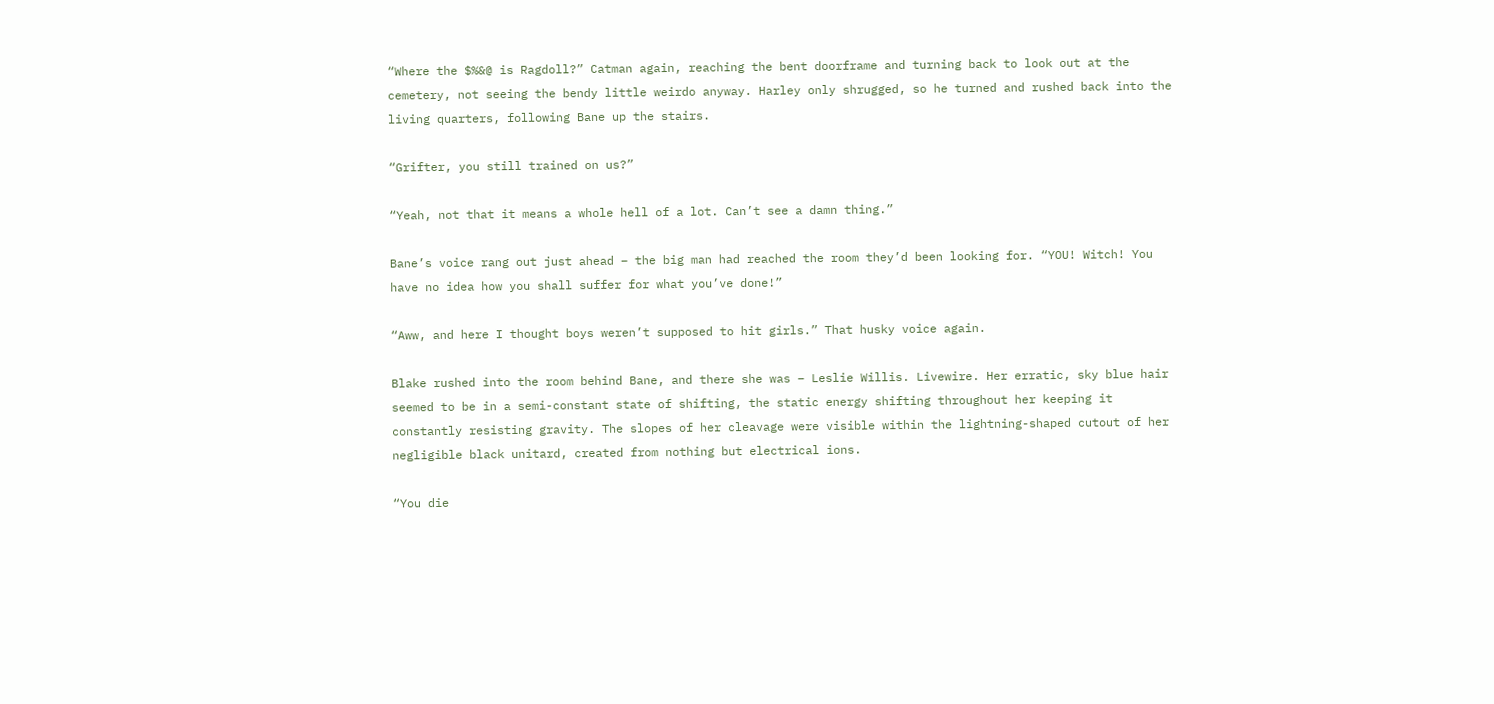“Where the $%&@ is Ragdoll?” Catman again, reaching the bent doorframe and turning back to look out at the cemetery, not seeing the bendy little weirdo anyway. Harley only shrugged, so he turned and rushed back into the living quarters, following Bane up the stairs.

“Grifter, you still trained on us?”

“Yeah, not that it means a whole hell of a lot. Can’t see a damn thing.”

Bane’s voice rang out just ahead – the big man had reached the room they’d been looking for. “YOU! Witch! You have no idea how you shall suffer for what you’ve done!”

“Aww, and here I thought boys weren’t supposed to hit girls.” That husky voice again.

Blake rushed into the room behind Bane, and there she was – Leslie Willis. Livewire. Her erratic, sky blue hair seemed to be in a semi-constant state of shifting, the static energy shifting throughout her keeping it constantly resisting gravity. The slopes of her cleavage were visible within the lightning-shaped cutout of her negligible black unitard, created from nothing but electrical ions.

“You die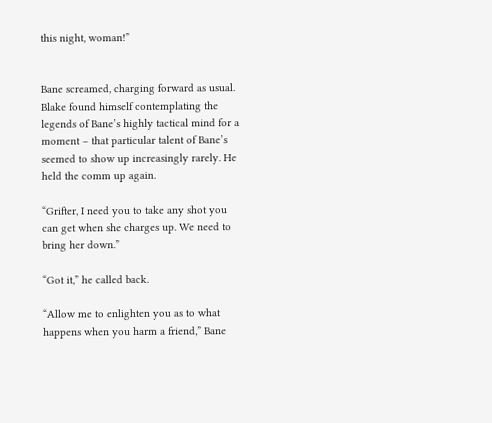this night, woman!”


Bane screamed, charging forward as usual. Blake found himself contemplating the legends of Bane’s highly tactical mind for a moment – that particular talent of Bane’s seemed to show up increasingly rarely. He held the comm up again.

“Grifter, I need you to take any shot you can get when she charges up. We need to bring her down.”

“Got it,” he called back.

“Allow me to enlighten you as to what happens when you harm a friend,” Bane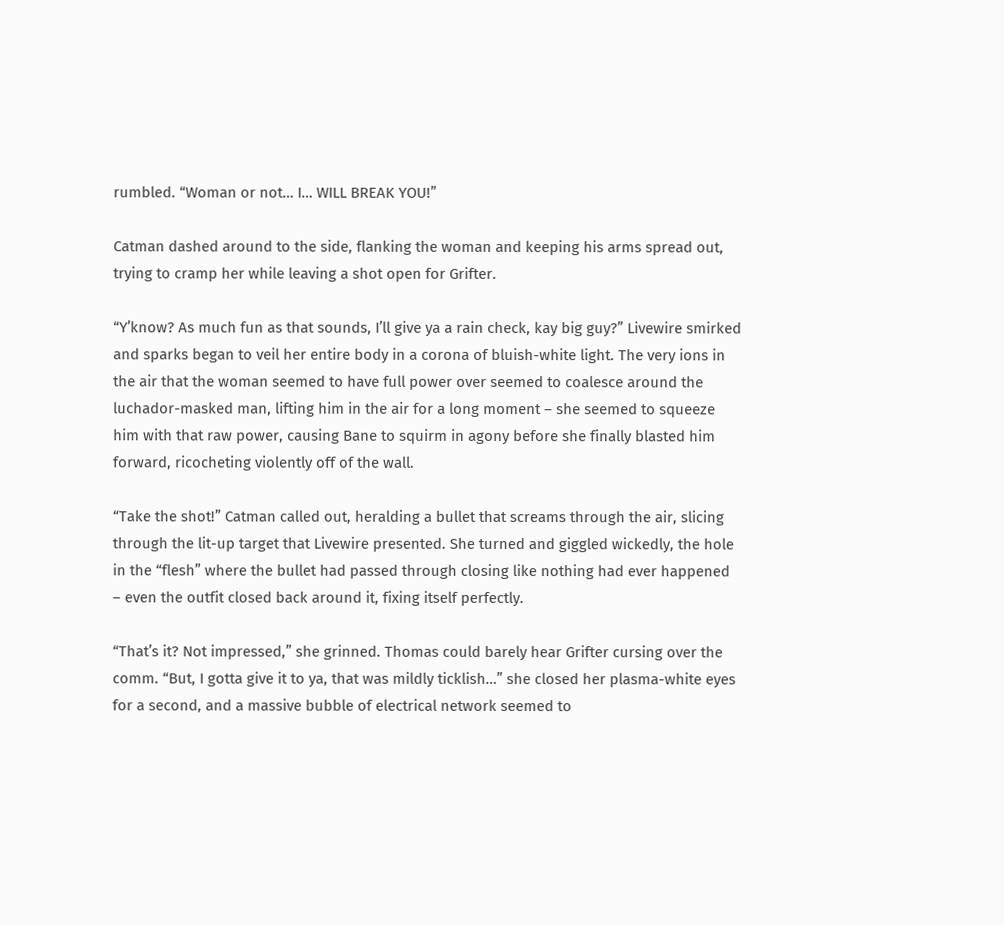rumbled. “Woman or not… I… WILL BREAK YOU!”

Catman dashed around to the side, flanking the woman and keeping his arms spread out, trying to cramp her while leaving a shot open for Grifter.

“Y’know? As much fun as that sounds, I’ll give ya a rain check, kay big guy?” Livewire smirked and sparks began to veil her entire body in a corona of bluish-white light. The very ions in the air that the woman seemed to have full power over seemed to coalesce around the luchador-masked man, lifting him in the air for a long moment – she seemed to squeeze him with that raw power, causing Bane to squirm in agony before she finally blasted him forward, ricocheting violently off of the wall.

“Take the shot!” Catman called out, heralding a bullet that screams through the air, slicing through the lit-up target that Livewire presented. She turned and giggled wickedly, the hole in the “flesh” where the bullet had passed through closing like nothing had ever happened – even the outfit closed back around it, fixing itself perfectly.

“That’s it? Not impressed,” she grinned. Thomas could barely hear Grifter cursing over the comm. “But, I gotta give it to ya, that was mildly ticklish…” she closed her plasma-white eyes for a second, and a massive bubble of electrical network seemed to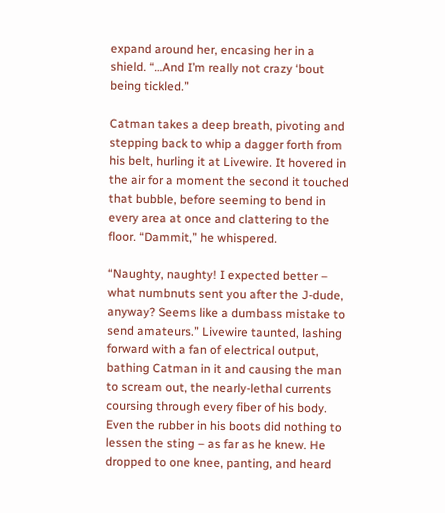expand around her, encasing her in a shield. “…And I’m really not crazy ‘bout being tickled.”

Catman takes a deep breath, pivoting and stepping back to whip a dagger forth from his belt, hurling it at Livewire. It hovered in the air for a moment the second it touched that bubble, before seeming to bend in every area at once and clattering to the floor. “Dammit,” he whispered.

“Naughty, naughty! I expected better – what numbnuts sent you after the J-dude, anyway? Seems like a dumbass mistake to send amateurs.” Livewire taunted, lashing forward with a fan of electrical output, bathing Catman in it and causing the man to scream out, the nearly-lethal currents coursing through every fiber of his body. Even the rubber in his boots did nothing to lessen the sting – as far as he knew. He dropped to one knee, panting, and heard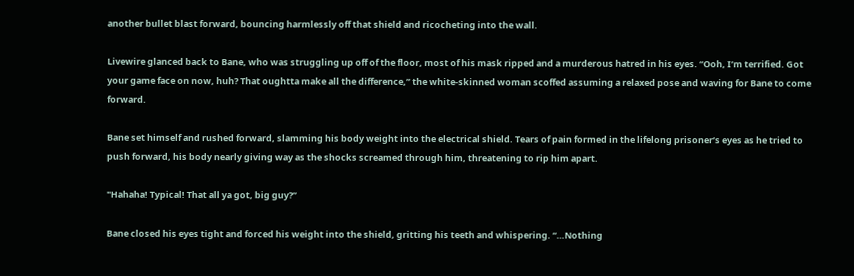another bullet blast forward, bouncing harmlessly off that shield and ricocheting into the wall.

Livewire glanced back to Bane, who was struggling up off of the floor, most of his mask ripped and a murderous hatred in his eyes. “Ooh, I’m terrified. Got your game face on now, huh? That oughtta make all the difference,” the white-skinned woman scoffed assuming a relaxed pose and waving for Bane to come forward.

Bane set himself and rushed forward, slamming his body weight into the electrical shield. Tears of pain formed in the lifelong prisoner’s eyes as he tried to push forward, his body nearly giving way as the shocks screamed through him, threatening to rip him apart.

"Hahaha! Typical! That all ya got, big guy?”

Bane closed his eyes tight and forced his weight into the shield, gritting his teeth and whispering. “…Nothing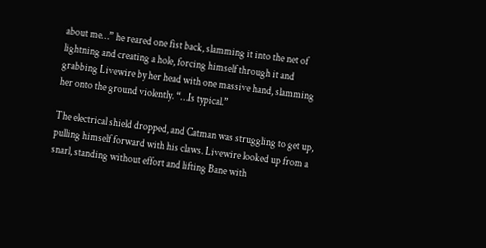about me…” he reared one fist back, slamming it into the net of lightning and creating a hole, forcing himself through it and grabbing Livewire by her head with one massive hand, slamming her onto the ground violently. “…Is typical.”

The electrical shield dropped, and Catman was struggling to get up, pulling himself forward with his claws. Livewire looked up from a snarl, standing without effort and lifting Bane with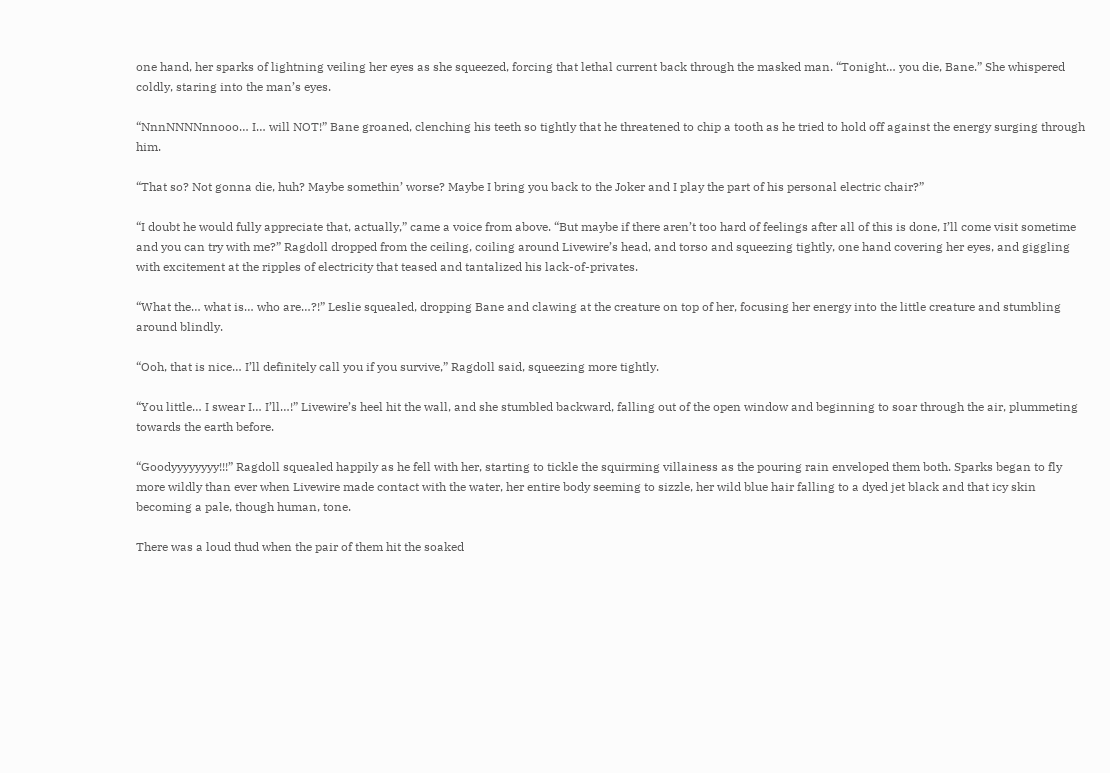one hand, her sparks of lightning veiling her eyes as she squeezed, forcing that lethal current back through the masked man. “Tonight… you die, Bane.” She whispered coldly, staring into the man’s eyes.

“NnnNNNNnnooo… I… will NOT!” Bane groaned, clenching his teeth so tightly that he threatened to chip a tooth as he tried to hold off against the energy surging through him.

“That so? Not gonna die, huh? Maybe somethin’ worse? Maybe I bring you back to the Joker and I play the part of his personal electric chair?”

“I doubt he would fully appreciate that, actually,” came a voice from above. “But maybe if there aren’t too hard of feelings after all of this is done, I’ll come visit sometime and you can try with me?” Ragdoll dropped from the ceiling, coiling around Livewire’s head, and torso and squeezing tightly, one hand covering her eyes, and giggling with excitement at the ripples of electricity that teased and tantalized his lack-of-privates.

“What the… what is… who are…?!” Leslie squealed, dropping Bane and clawing at the creature on top of her, focusing her energy into the little creature and stumbling around blindly.

“Ooh, that is nice… I’ll definitely call you if you survive,” Ragdoll said, squeezing more tightly.

“You little… I swear I… I’ll…!” Livewire’s heel hit the wall, and she stumbled backward, falling out of the open window and beginning to soar through the air, plummeting towards the earth before.

“Goodyyyyyyyy!!!” Ragdoll squealed happily as he fell with her, starting to tickle the squirming villainess as the pouring rain enveloped them both. Sparks began to fly more wildly than ever when Livewire made contact with the water, her entire body seeming to sizzle, her wild blue hair falling to a dyed jet black and that icy skin becoming a pale, though human, tone.

There was a loud thud when the pair of them hit the soaked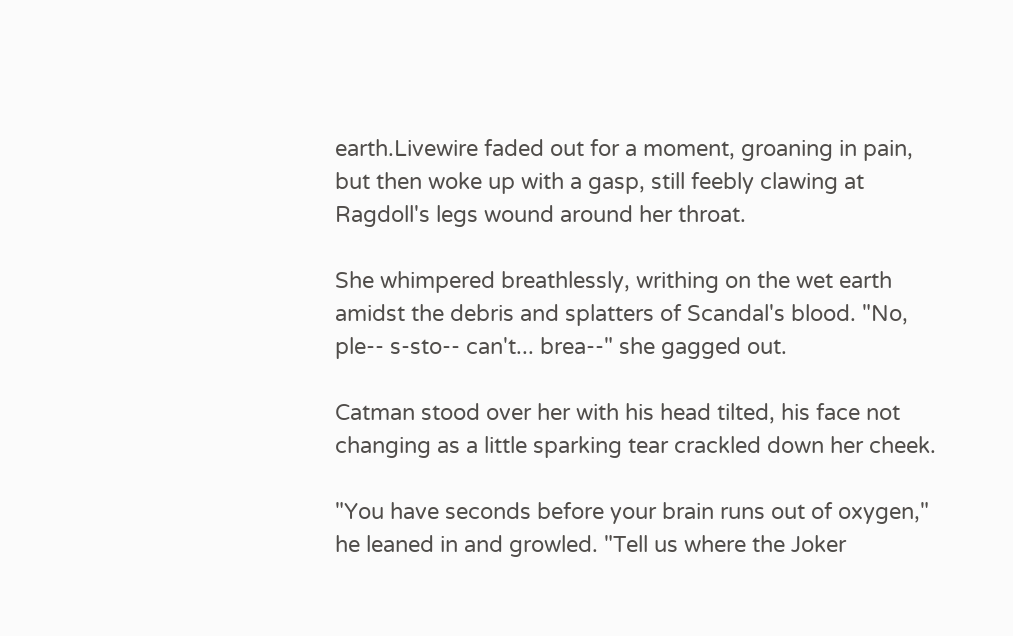earth.Livewire faded out for a moment, groaning in pain, but then woke up with a gasp, still feebly clawing at Ragdoll's legs wound around her throat.

She whimpered breathlessly, writhing on the wet earth amidst the debris and splatters of Scandal's blood. "No, ple-- s-sto-- can't... brea--" she gagged out.

Catman stood over her with his head tilted, his face not changing as a little sparking tear crackled down her cheek.

"You have seconds before your brain runs out of oxygen," he leaned in and growled. "Tell us where the Joker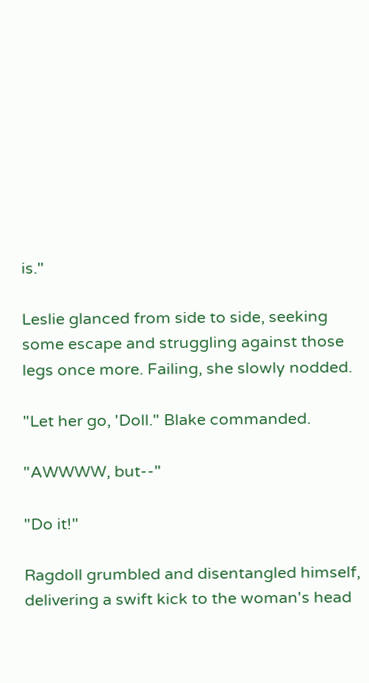is."

Leslie glanced from side to side, seeking some escape and struggling against those legs once more. Failing, she slowly nodded.

"Let her go, 'Doll." Blake commanded.

"AWWWW, but--"

"Do it!"

Ragdoll grumbled and disentangled himself, delivering a swift kick to the woman's head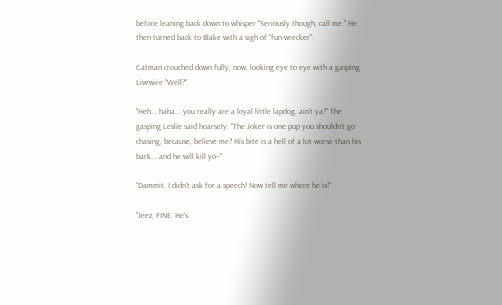before leaning back down to whisper "Seriously though, call me." He then turned back to Blake with a sigh of "fun-wrecker".

Catman crouched down fully, now, looking eye to eye with a gasping Livewire "Well?"

"Heh... haha... you really are a loyal little lapdog, ain't ya?" The gasping Leslie said hoarsely. "The Joker is one pup you shouldn't go chasing, because, believe me? His bite is a hell of a lot worse than his bark... and he will kill yo--"

"Dammit, I didn't ask for a speech! Now tell me where he is!"

"Jeez, FINE. He's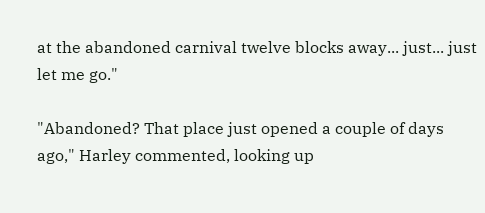at the abandoned carnival twelve blocks away... just... just let me go."

"Abandoned? That place just opened a couple of days ago," Harley commented, looking up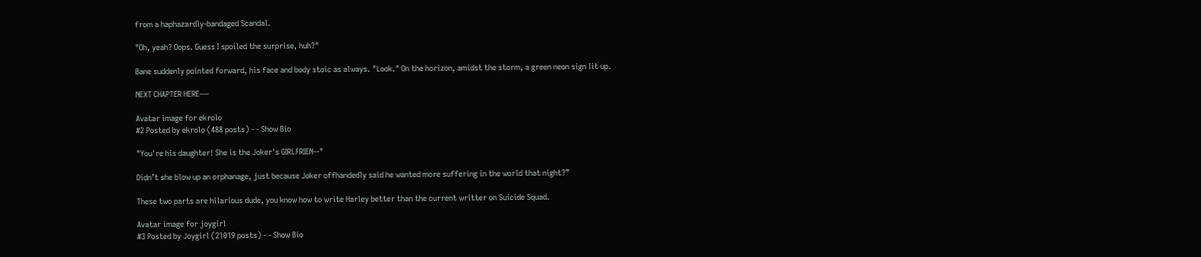from a haphazardly-bandaged Scandal.

"Oh, yeah? Oops. Guess I spoiled the surprise, huh?"

Bane suddenly pointed forward, his face and body stoic as always. "Look." On the horizon, amidst the storm, a green neon sign lit up.

NEXT CHAPTER HERE---

Avatar image for ekrolo
#2 Posted by ekrolo (488 posts) - - Show Bio

"You're his daughter! She is the Joker's GIRLFRIEN--"

Didn’t she blow up an orphanage, just because Joker offhandedly said he wanted more suffering in the world that night?”

These two parts are hilarious dude, you know how to write Harley better than the current writter on Suicide Squad.

Avatar image for joygirl
#3 Posted by Joygirl (21019 posts) - - Show Bio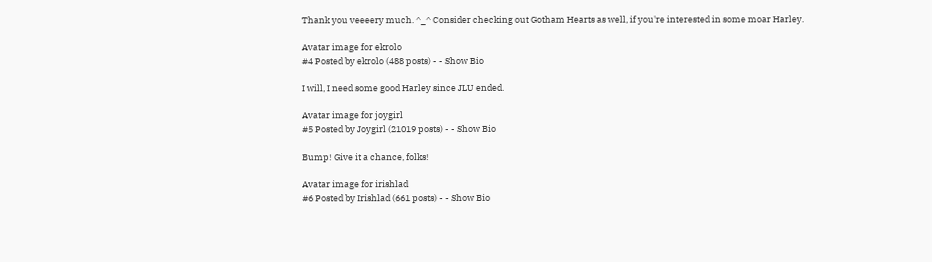Thank you veeeery much. ^_^ Consider checking out Gotham Hearts as well, if you're interested in some moar Harley.

Avatar image for ekrolo
#4 Posted by ekrolo (488 posts) - - Show Bio

I will, I need some good Harley since JLU ended.

Avatar image for joygirl
#5 Posted by Joygirl (21019 posts) - - Show Bio

Bump! Give it a chance, folks!

Avatar image for irishlad
#6 Posted by Irishlad (661 posts) - - Show Bio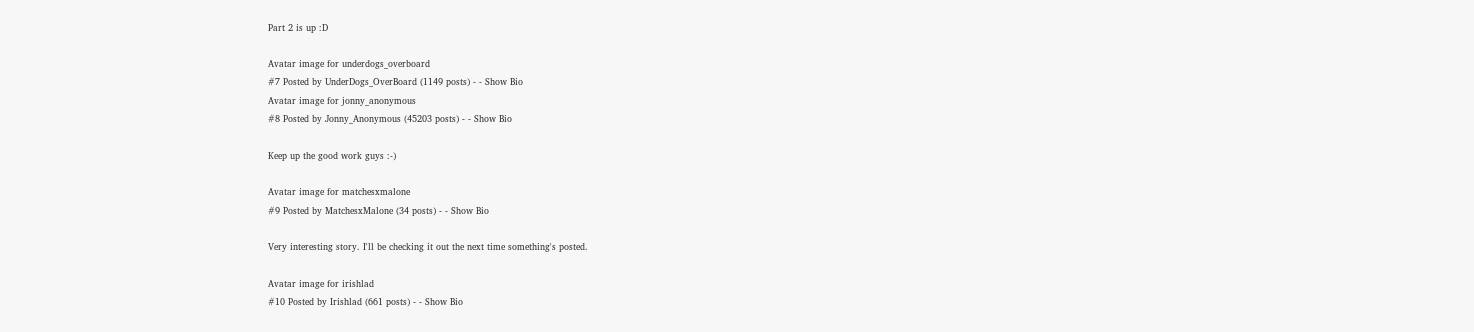Part 2 is up :D

Avatar image for underdogs_overboard
#7 Posted by UnderDogs_OverBoard (1149 posts) - - Show Bio
Avatar image for jonny_anonymous
#8 Posted by Jonny_Anonymous (45203 posts) - - Show Bio

Keep up the good work guys :-)

Avatar image for matchesxmalone
#9 Posted by MatchesxMalone (34 posts) - - Show Bio

Very interesting story. I'll be checking it out the next time something's posted.

Avatar image for irishlad
#10 Posted by Irishlad (661 posts) - - Show Bio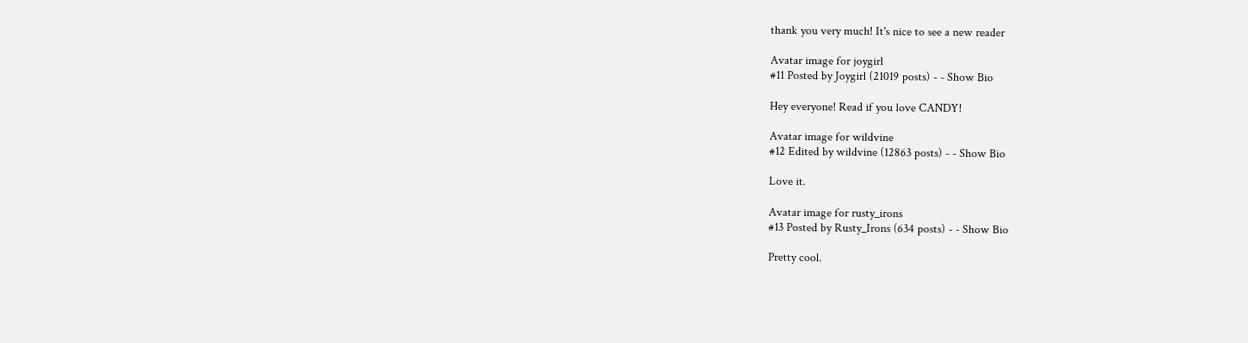thank you very much! It's nice to see a new reader

Avatar image for joygirl
#11 Posted by Joygirl (21019 posts) - - Show Bio

Hey everyone! Read if you love CANDY!

Avatar image for wildvine
#12 Edited by wildvine (12863 posts) - - Show Bio

Love it.

Avatar image for rusty_irons
#13 Posted by Rusty_Irons (634 posts) - - Show Bio

Pretty cool.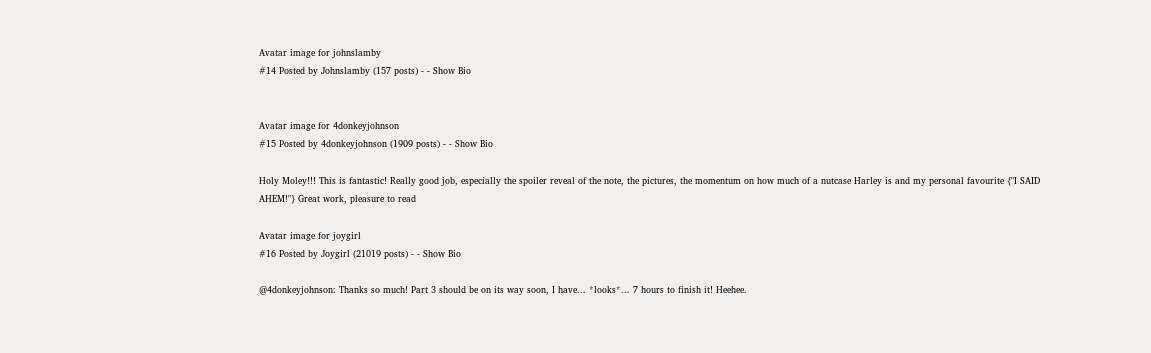Avatar image for johnslamby
#14 Posted by Johnslamby (157 posts) - - Show Bio


Avatar image for 4donkeyjohnson
#15 Posted by 4donkeyjohnson (1909 posts) - - Show Bio

Holy Moley!!! This is fantastic! Really good job, especially the spoiler reveal of the note, the pictures, the momentum on how much of a nutcase Harley is and my personal favourite {"I SAID AHEM!"} Great work, pleasure to read

Avatar image for joygirl
#16 Posted by Joygirl (21019 posts) - - Show Bio

@4donkeyjohnson: Thanks so much! Part 3 should be on its way soon, I have... *looks*... 7 hours to finish it! Heehee.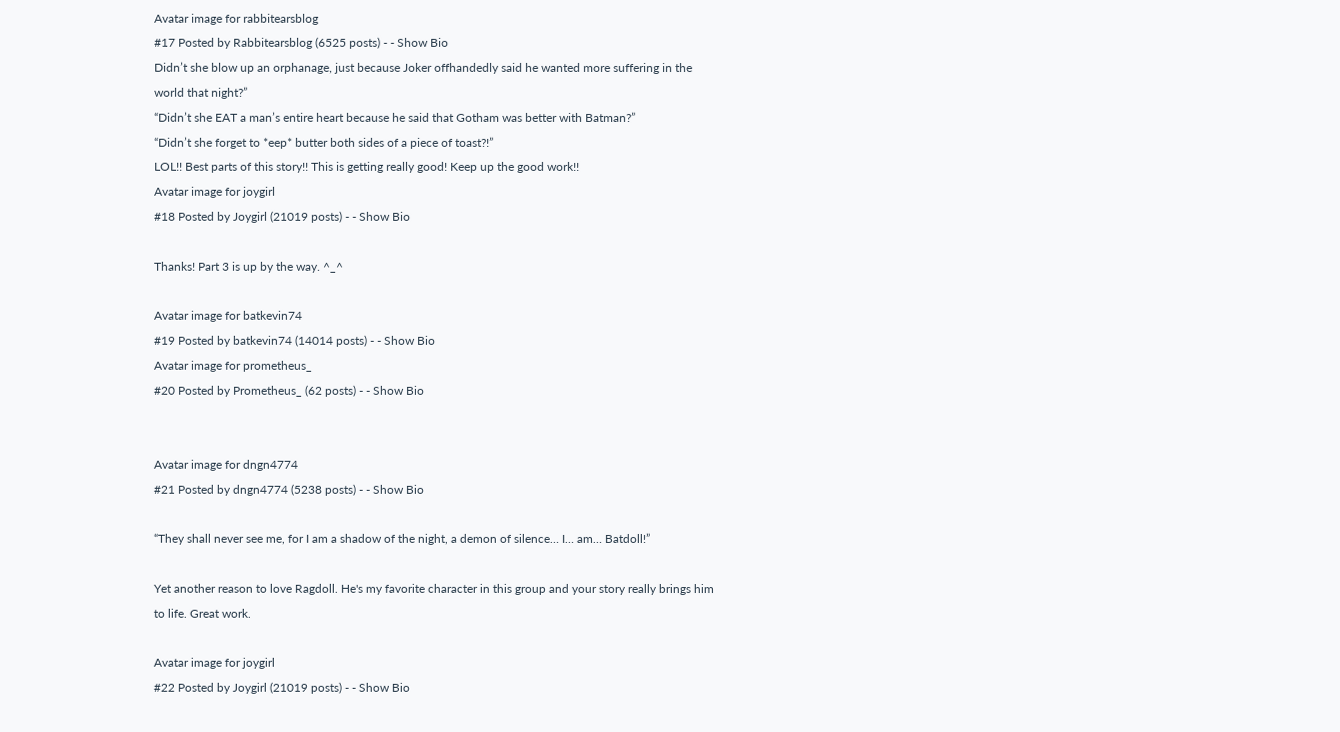Avatar image for rabbitearsblog
#17 Posted by Rabbitearsblog (6525 posts) - - Show Bio
Didn’t she blow up an orphanage, just because Joker offhandedly said he wanted more suffering in the world that night?”
“Didn’t she EAT a man’s entire heart because he said that Gotham was better with Batman?”
“Didn’t she forget to *eep* butter both sides of a piece of toast?!”
LOL!! Best parts of this story!! This is getting really good! Keep up the good work!!
Avatar image for joygirl
#18 Posted by Joygirl (21019 posts) - - Show Bio

Thanks! Part 3 is up by the way. ^_^

Avatar image for batkevin74
#19 Posted by batkevin74 (14014 posts) - - Show Bio
Avatar image for prometheus_
#20 Posted by Prometheus_ (62 posts) - - Show Bio


Avatar image for dngn4774
#21 Posted by dngn4774 (5238 posts) - - Show Bio

“They shall never see me, for I am a shadow of the night, a demon of silence… I… am… Batdoll!”

Yet another reason to love Ragdoll. He's my favorite character in this group and your story really brings him to life. Great work.

Avatar image for joygirl
#22 Posted by Joygirl (21019 posts) - - Show Bio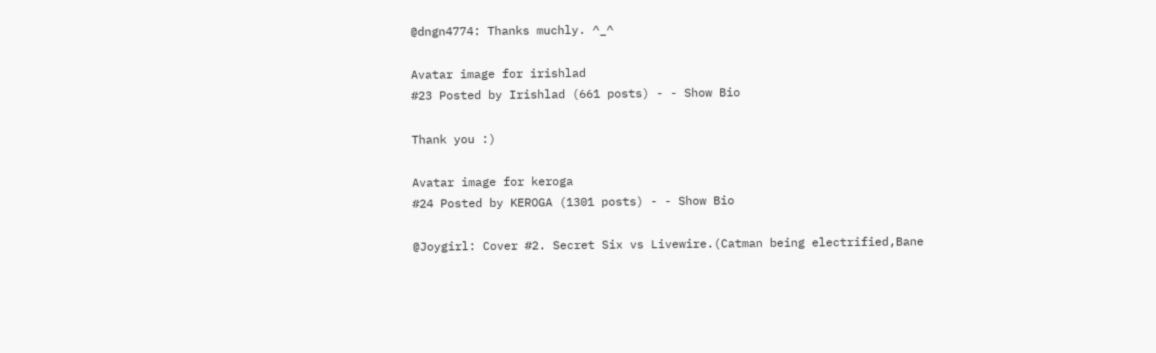@dngn4774: Thanks muchly. ^_^

Avatar image for irishlad
#23 Posted by Irishlad (661 posts) - - Show Bio

Thank you :)

Avatar image for keroga
#24 Posted by KEROGA (1301 posts) - - Show Bio

@Joygirl: Cover #2. Secret Six vs Livewire.(Catman being electrified,Bane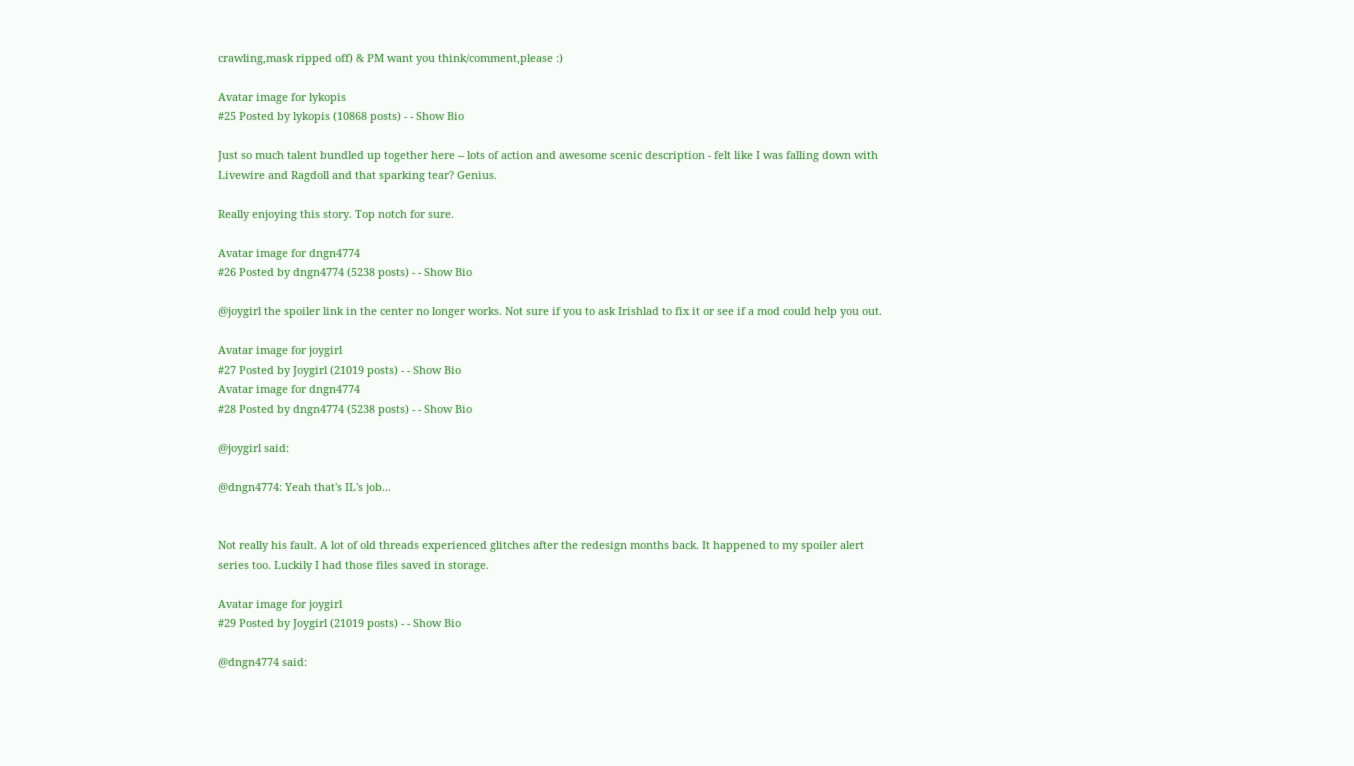crawling,mask ripped off) & PM want you think/comment,please :)

Avatar image for lykopis
#25 Posted by lykopis (10868 posts) - - Show Bio

Just so much talent bundled up together here -- lots of action and awesome scenic description - felt like I was falling down with Livewire and Ragdoll and that sparking tear? Genius.

Really enjoying this story. Top notch for sure.

Avatar image for dngn4774
#26 Posted by dngn4774 (5238 posts) - - Show Bio

@joygirl the spoiler link in the center no longer works. Not sure if you to ask Irishlad to fix it or see if a mod could help you out.

Avatar image for joygirl
#27 Posted by Joygirl (21019 posts) - - Show Bio
Avatar image for dngn4774
#28 Posted by dngn4774 (5238 posts) - - Show Bio

@joygirl said:

@dngn4774: Yeah that's IL's job...


Not really his fault. A lot of old threads experienced glitches after the redesign months back. It happened to my spoiler alert series too. Luckily I had those files saved in storage.

Avatar image for joygirl
#29 Posted by Joygirl (21019 posts) - - Show Bio

@dngn4774 said: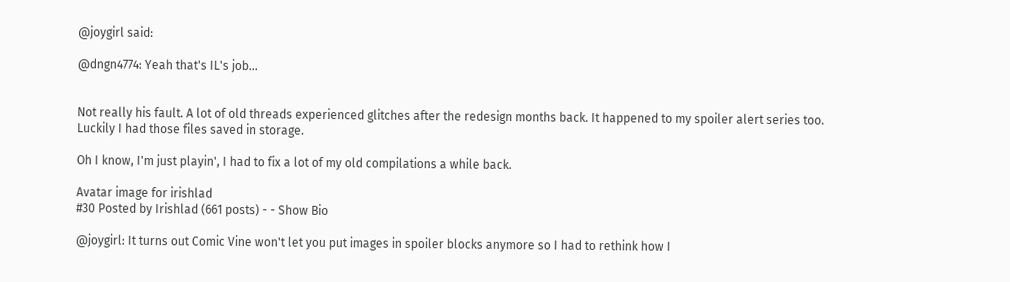@joygirl said:

@dngn4774: Yeah that's IL's job...


Not really his fault. A lot of old threads experienced glitches after the redesign months back. It happened to my spoiler alert series too. Luckily I had those files saved in storage.

Oh I know, I'm just playin', I had to fix a lot of my old compilations a while back.

Avatar image for irishlad
#30 Posted by Irishlad (661 posts) - - Show Bio

@joygirl: It turns out Comic Vine won't let you put images in spoiler blocks anymore so I had to rethink how I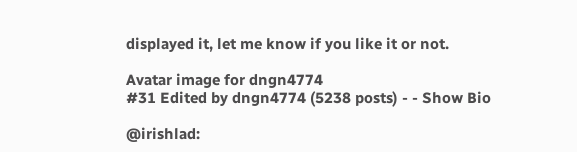displayed it, let me know if you like it or not.

Avatar image for dngn4774
#31 Edited by dngn4774 (5238 posts) - - Show Bio

@irishlad: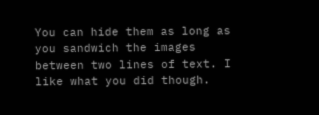You can hide them as long as you sandwich the images between two lines of text. I like what you did though.